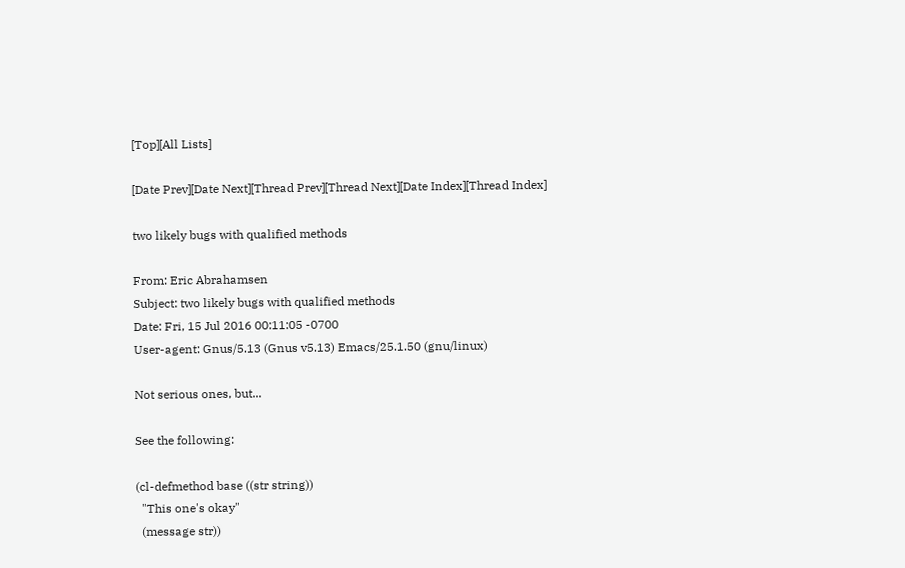[Top][All Lists]

[Date Prev][Date Next][Thread Prev][Thread Next][Date Index][Thread Index]

two likely bugs with qualified methods

From: Eric Abrahamsen
Subject: two likely bugs with qualified methods
Date: Fri, 15 Jul 2016 00:11:05 -0700
User-agent: Gnus/5.13 (Gnus v5.13) Emacs/25.1.50 (gnu/linux)

Not serious ones, but...

See the following:

(cl-defmethod base ((str string))
  "This one's okay"
  (message str))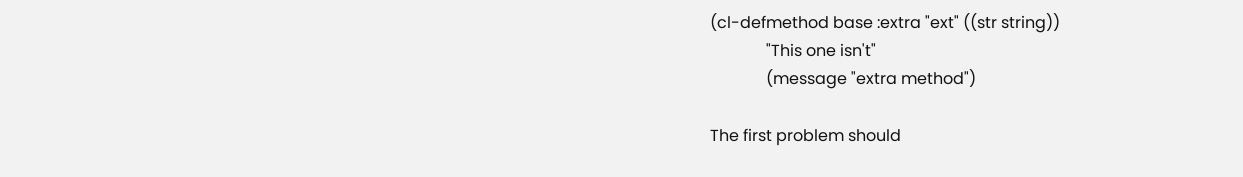(cl-defmethod base :extra "ext" ((str string))
              "This one isn't"
              (message "extra method")

The first problem should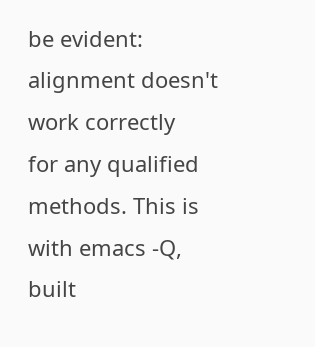be evident: alignment doesn't work correctly
for any qualified methods. This is with emacs -Q, built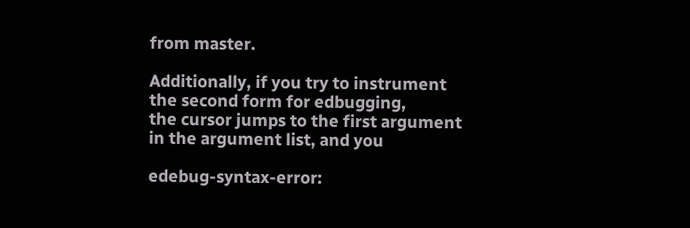from master.

Additionally, if you try to instrument the second form for edbugging,
the cursor jumps to the first argument in the argument list, and you

edebug-syntax-error: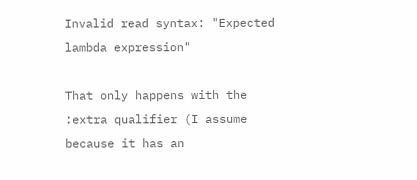Invalid read syntax: "Expected lambda expression"

That only happens with the :extra qualifier (I assume because it has an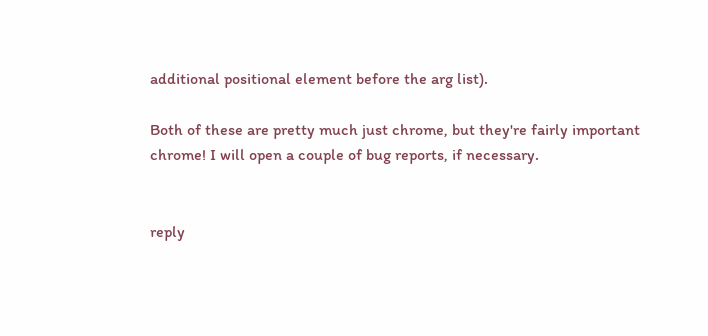additional positional element before the arg list).

Both of these are pretty much just chrome, but they're fairly important
chrome! I will open a couple of bug reports, if necessary.


reply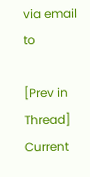via email to

[Prev in Thread] Current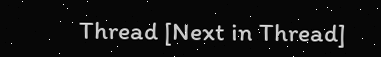Thread [Next in Thread]